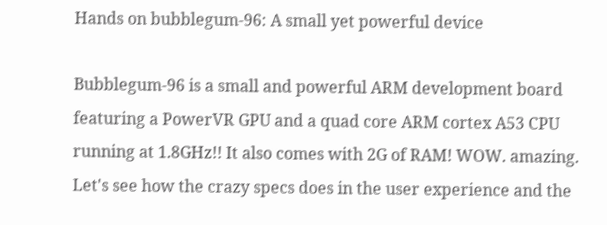Hands on bubblegum-96: A small yet powerful device

Bubblegum-96 is a small and powerful ARM development board featuring a PowerVR GPU and a quad core ARM cortex A53 CPU running at 1.8GHz!! It also comes with 2G of RAM! WOW. amazing. Let's see how the crazy specs does in the user experience and the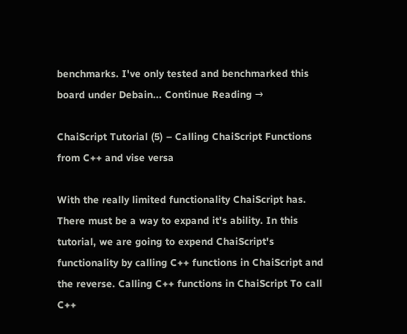benchmarks. I've only tested and benchmarked this board under Debain... Continue Reading →

ChaiScript Tutorial (5) – Calling ChaiScript Functions from C++ and vise versa

With the really limited functionality ChaiScript has. There must be a way to expand it's ability. In this tutorial, we are going to expend ChaiScript's functionality by calling C++ functions in ChaiScript and the reverse. Calling C++ functions in ChaiScript To call C++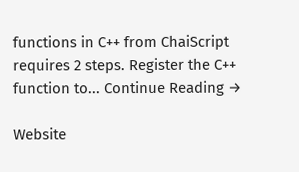functions in C++ from ChaiScript requires 2 steps. Register the C++ function to... Continue Reading →

Website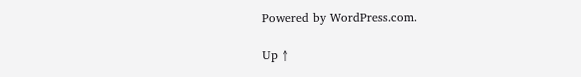Powered by WordPress.com.

Up ↑